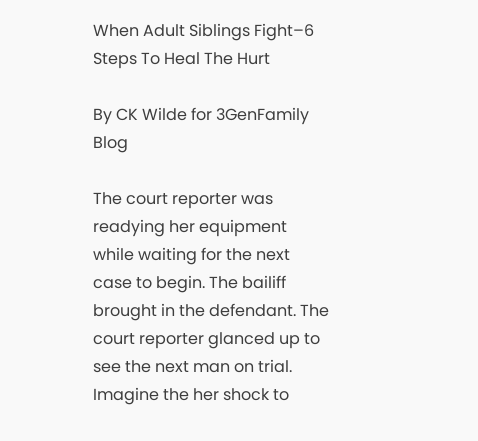When Adult Siblings Fight–6 Steps To Heal The Hurt

By CK Wilde for 3GenFamily Blog

The court reporter was readying her equipment while waiting for the next case to begin. The bailiff brought in the defendant. The court reporter glanced up to see the next man on trial. Imagine the her shock to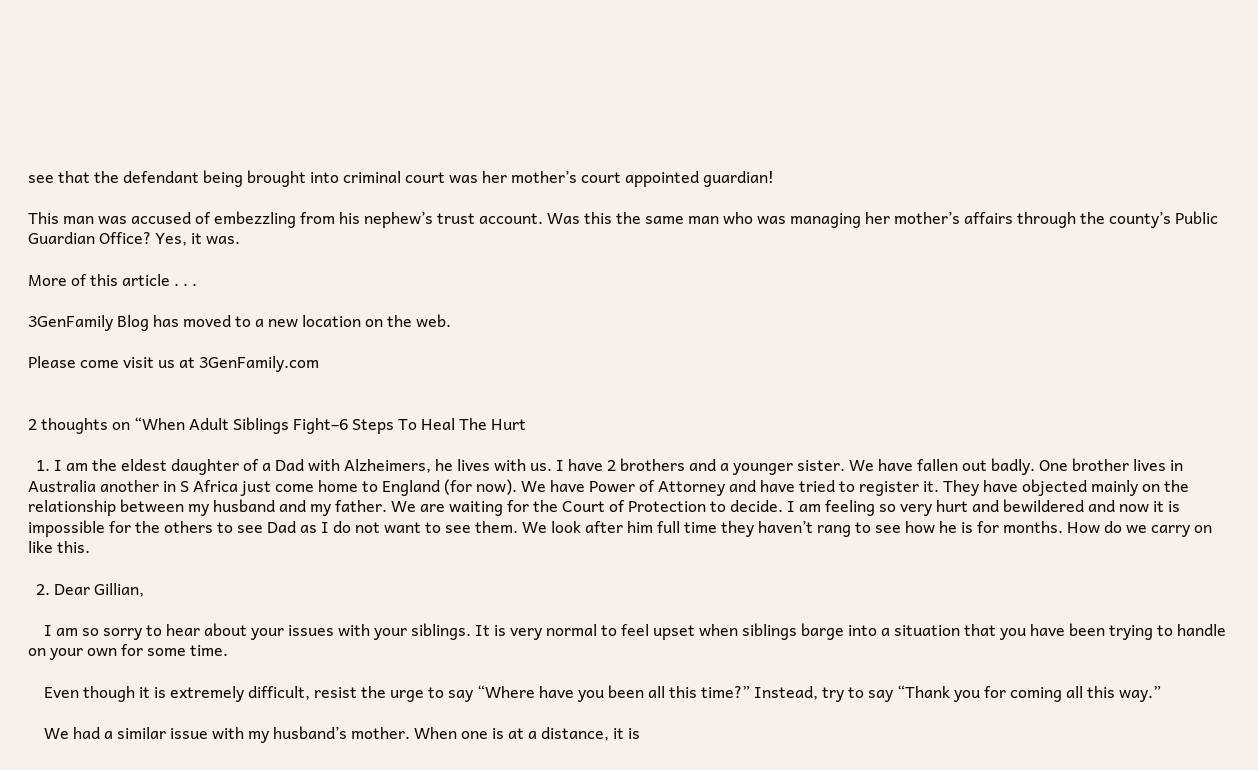see that the defendant being brought into criminal court was her mother’s court appointed guardian!

This man was accused of embezzling from his nephew’s trust account. Was this the same man who was managing her mother’s affairs through the county’s Public Guardian Office? Yes, it was.

More of this article . . .

3GenFamily Blog has moved to a new location on the web.

Please come visit us at 3GenFamily.com


2 thoughts on “When Adult Siblings Fight–6 Steps To Heal The Hurt

  1. I am the eldest daughter of a Dad with Alzheimers, he lives with us. I have 2 brothers and a younger sister. We have fallen out badly. One brother lives in Australia another in S Africa just come home to England (for now). We have Power of Attorney and have tried to register it. They have objected mainly on the relationship between my husband and my father. We are waiting for the Court of Protection to decide. I am feeling so very hurt and bewildered and now it is impossible for the others to see Dad as I do not want to see them. We look after him full time they haven’t rang to see how he is for months. How do we carry on like this.

  2. Dear Gillian,

    I am so sorry to hear about your issues with your siblings. It is very normal to feel upset when siblings barge into a situation that you have been trying to handle on your own for some time.

    Even though it is extremely difficult, resist the urge to say “Where have you been all this time?” Instead, try to say “Thank you for coming all this way.”

    We had a similar issue with my husband’s mother. When one is at a distance, it is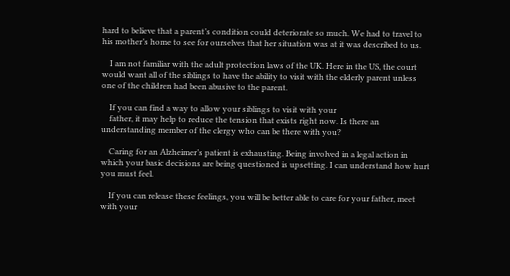hard to believe that a parent’s condition could deteriorate so much. We had to travel to his mother’s home to see for ourselves that her situation was at it was described to us.

    I am not familiar with the adult protection laws of the UK. Here in the US, the court would want all of the siblings to have the ability to visit with the elderly parent unless one of the children had been abusive to the parent.

    If you can find a way to allow your siblings to visit with your
    father, it may help to reduce the tension that exists right now. Is there an understanding member of the clergy who can be there with you?

    Caring for an Alzheimer’s patient is exhausting. Being involved in a legal action in which your basic decisions are being questioned is upsetting. I can understand how hurt you must feel.

    If you can release these feelings, you will be better able to care for your father, meet with your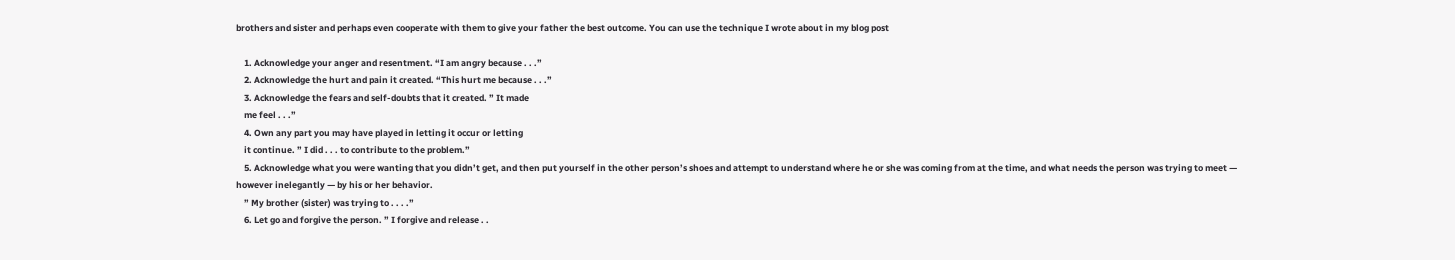brothers and sister and perhaps even cooperate with them to give your father the best outcome. You can use the technique I wrote about in my blog post

    1. Acknowledge your anger and resentment. “I am angry because . . .”
    2. Acknowledge the hurt and pain it created. “This hurt me because . . .”
    3. Acknowledge the fears and self-doubts that it created. ” It made
    me feel . . .”
    4. Own any part you may have played in letting it occur or letting
    it continue. ” I did . . . to contribute to the problem.”
    5. Acknowledge what you were wanting that you didn’t get, and then put yourself in the other person’s shoes and attempt to understand where he or she was coming from at the time, and what needs the person was trying to meet — however inelegantly — by his or her behavior.
    ” My brother (sister) was trying to . . . .”
    6. Let go and forgive the person. ” I forgive and release . .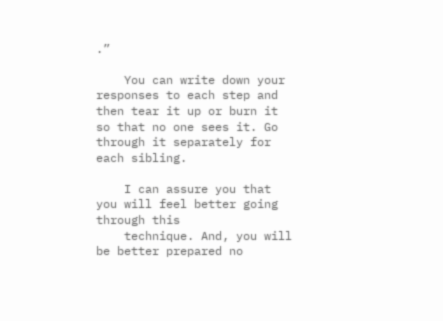.”

    You can write down your responses to each step and then tear it up or burn it so that no one sees it. Go through it separately for each sibling.

    I can assure you that you will feel better going through this
    technique. And, you will be better prepared no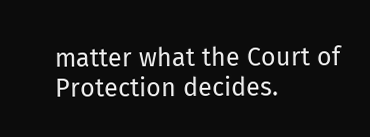matter what the Court of Protection decides.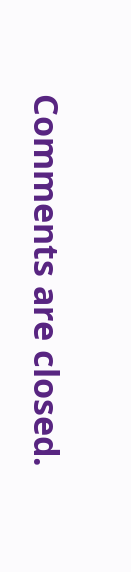Comments are closed.